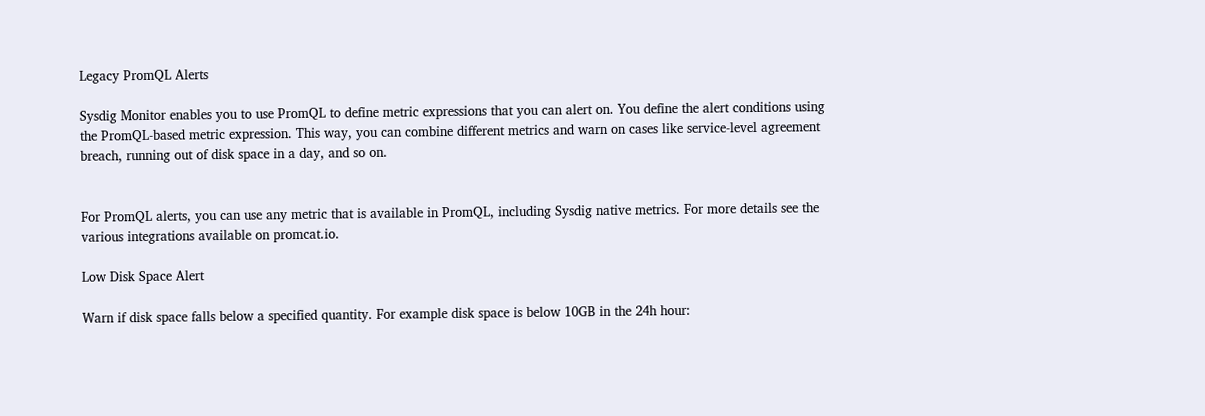Legacy PromQL Alerts

Sysdig Monitor enables you to use PromQL to define metric expressions that you can alert on. You define the alert conditions using the PromQL-based metric expression. This way, you can combine different metrics and warn on cases like service-level agreement breach, running out of disk space in a day, and so on.


For PromQL alerts, you can use any metric that is available in PromQL, including Sysdig native metrics. For more details see the various integrations available on promcat.io.

Low Disk Space Alert

Warn if disk space falls below a specified quantity. For example disk space is below 10GB in the 24h hour: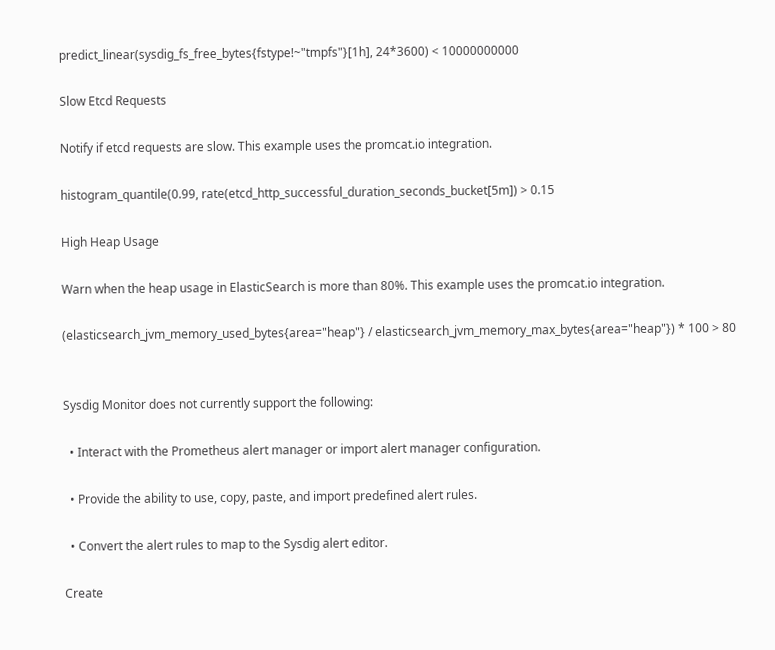predict_linear(sysdig_fs_free_bytes{fstype!~"tmpfs"}[1h], 24*3600) < 10000000000

Slow Etcd Requests

Notify if etcd requests are slow. This example uses the promcat.io integration.

histogram_quantile(0.99, rate(etcd_http_successful_duration_seconds_bucket[5m]) > 0.15

High Heap Usage

Warn when the heap usage in ElasticSearch is more than 80%. This example uses the promcat.io integration.

(elasticsearch_jvm_memory_used_bytes{area="heap"} / elasticsearch_jvm_memory_max_bytes{area="heap"}) * 100 > 80


Sysdig Monitor does not currently support the following:

  • Interact with the Prometheus alert manager or import alert manager configuration.

  • Provide the ability to use, copy, paste, and import predefined alert rules.

  • Convert the alert rules to map to the Sysdig alert editor.

Create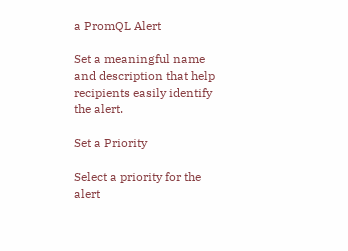a PromQL Alert

Set a meaningful name and description that help recipients easily identify the alert.

Set a Priority

Select a priority for the alert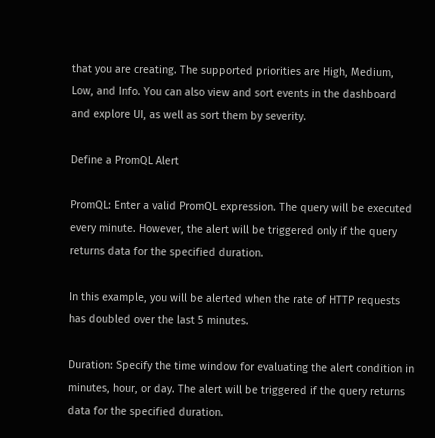that you are creating. The supported priorities are High, Medium, Low, and Info. You can also view and sort events in the dashboard and explore UI, as well as sort them by severity.

Define a PromQL Alert

PromQL: Enter a valid PromQL expression. The query will be executed every minute. However, the alert will be triggered only if the query returns data for the specified duration.

In this example, you will be alerted when the rate of HTTP requests has doubled over the last 5 minutes.

Duration: Specify the time window for evaluating the alert condition in minutes, hour, or day. The alert will be triggered if the query returns data for the specified duration.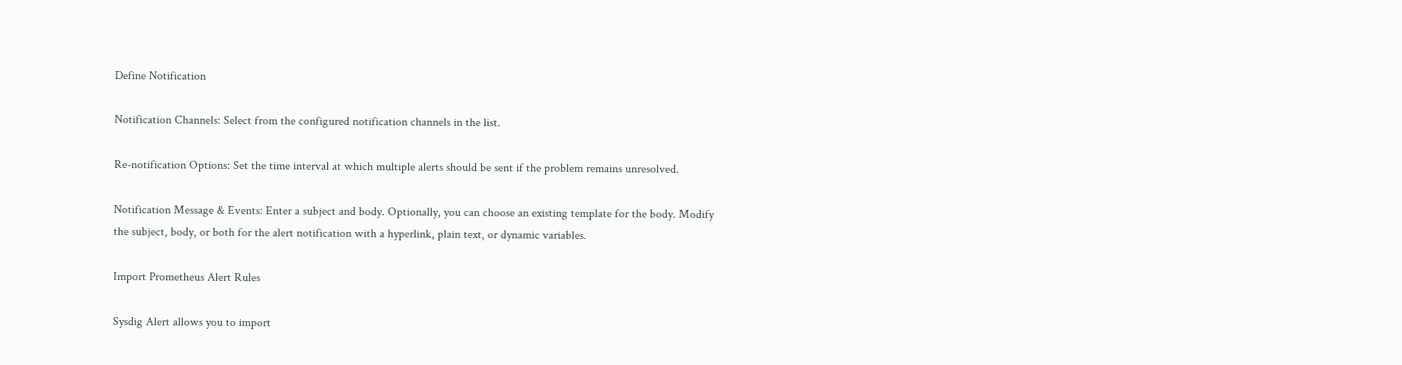Define Notification

Notification Channels: Select from the configured notification channels in the list.

Re-notification Options: Set the time interval at which multiple alerts should be sent if the problem remains unresolved.

Notification Message & Events: Enter a subject and body. Optionally, you can choose an existing template for the body. Modify the subject, body, or both for the alert notification with a hyperlink, plain text, or dynamic variables.

Import Prometheus Alert Rules

Sysdig Alert allows you to import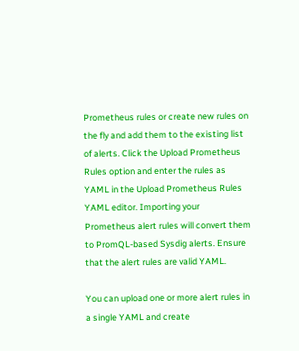Prometheus rules or create new rules on the fly and add them to the existing list of alerts. Click the Upload Prometheus Rules option and enter the rules as YAML in the Upload Prometheus Rules YAML editor. Importing your Prometheus alert rules will convert them to PromQL-based Sysdig alerts. Ensure that the alert rules are valid YAML.

You can upload one or more alert rules in a single YAML and create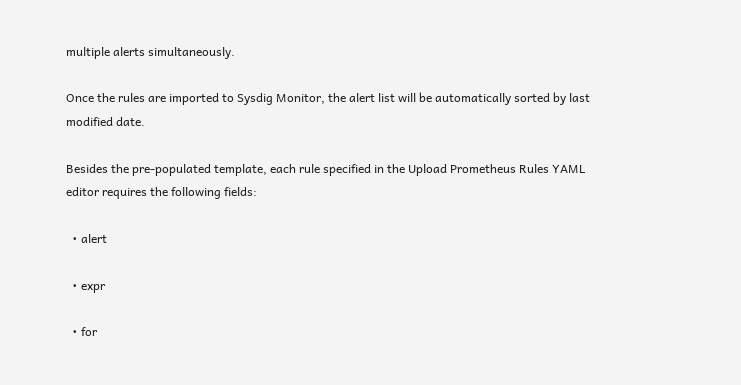multiple alerts simultaneously.

Once the rules are imported to Sysdig Monitor, the alert list will be automatically sorted by last modified date.

Besides the pre-populated template, each rule specified in the Upload Prometheus Rules YAML editor requires the following fields:

  • alert

  • expr

  • for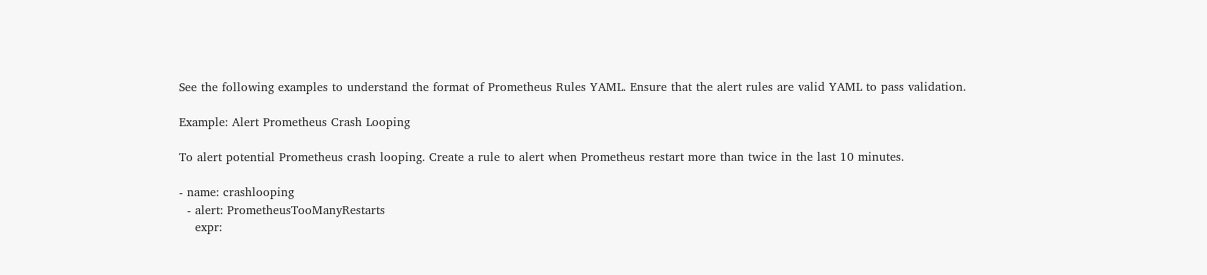See the following examples to understand the format of Prometheus Rules YAML. Ensure that the alert rules are valid YAML to pass validation.

Example: Alert Prometheus Crash Looping

To alert potential Prometheus crash looping. Create a rule to alert when Prometheus restart more than twice in the last 10 minutes.

- name: crashlooping
  - alert: PrometheusTooManyRestarts
    expr: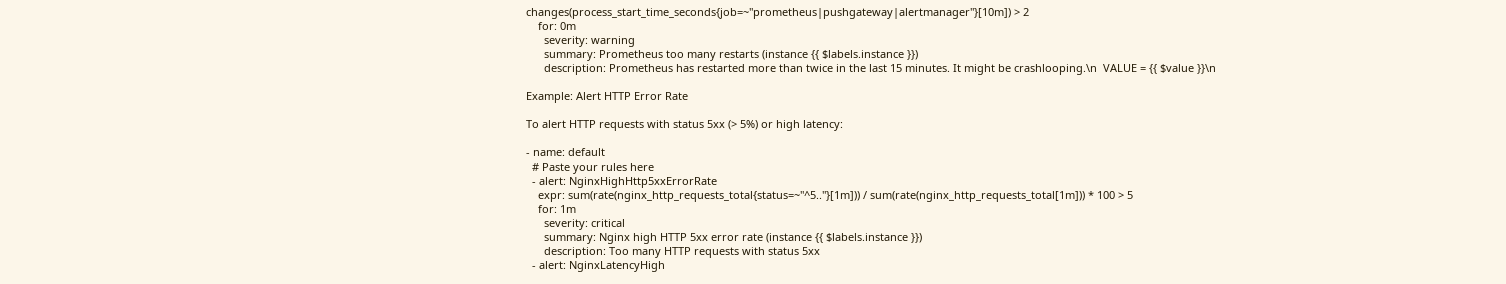changes(process_start_time_seconds{job=~"prometheus|pushgateway|alertmanager"}[10m]) > 2
    for: 0m
      severity: warning
      summary: Prometheus too many restarts (instance {{ $labels.instance }})
      description: Prometheus has restarted more than twice in the last 15 minutes. It might be crashlooping.\n  VALUE = {{ $value }}\n

Example: Alert HTTP Error Rate

To alert HTTP requests with status 5xx (> 5%) or high latency:

- name: default
  # Paste your rules here
  - alert: NginxHighHttp5xxErrorRate
    expr: sum(rate(nginx_http_requests_total{status=~"^5.."}[1m])) / sum(rate(nginx_http_requests_total[1m])) * 100 > 5
    for: 1m
      severity: critical
      summary: Nginx high HTTP 5xx error rate (instance {{ $labels.instance }})
      description: Too many HTTP requests with status 5xx
  - alert: NginxLatencyHigh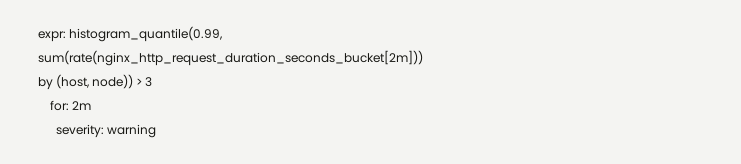expr: histogram_quantile(0.99, sum(rate(nginx_http_request_duration_seconds_bucket[2m])) by (host, node)) > 3
    for: 2m
      severity: warning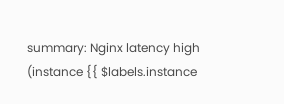summary: Nginx latency high (instance {{ $labels.instance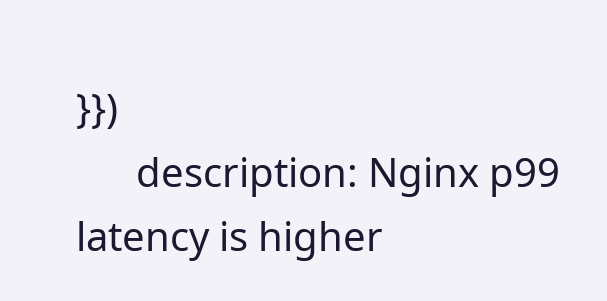}})
      description: Nginx p99 latency is higher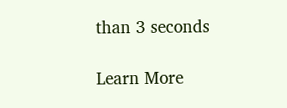than 3 seconds

Learn More